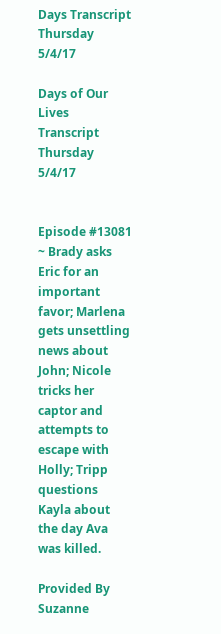Days Transcript Thursday 5/4/17

Days of Our Lives Transcript Thursday 5/4/17


Episode #13081 ~ Brady asks Eric for an important favor; Marlena gets unsettling news about John; Nicole tricks her captor and attempts to escape with Holly; Tripp questions Kayla about the day Ava was killed.

Provided By Suzanne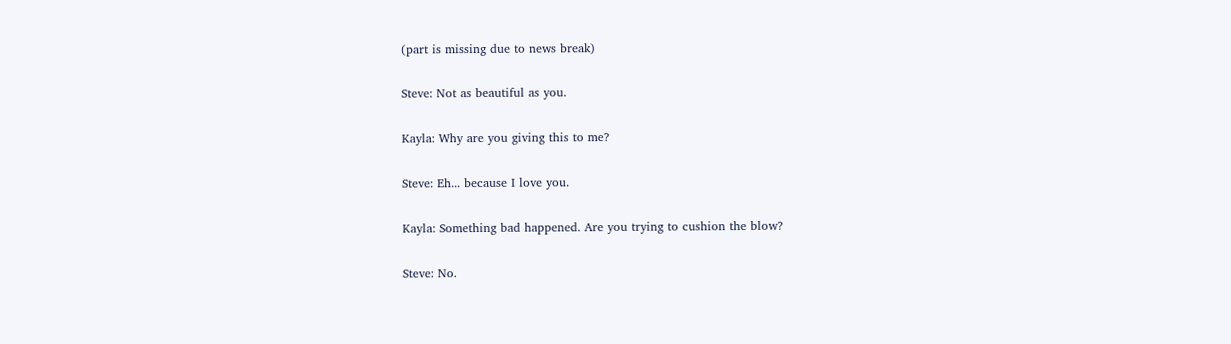(part is missing due to news break)

Steve: Not as beautiful as you.

Kayla: Why are you giving this to me?

Steve: Eh... because I love you.

Kayla: Something bad happened. Are you trying to cushion the blow?

Steve: No.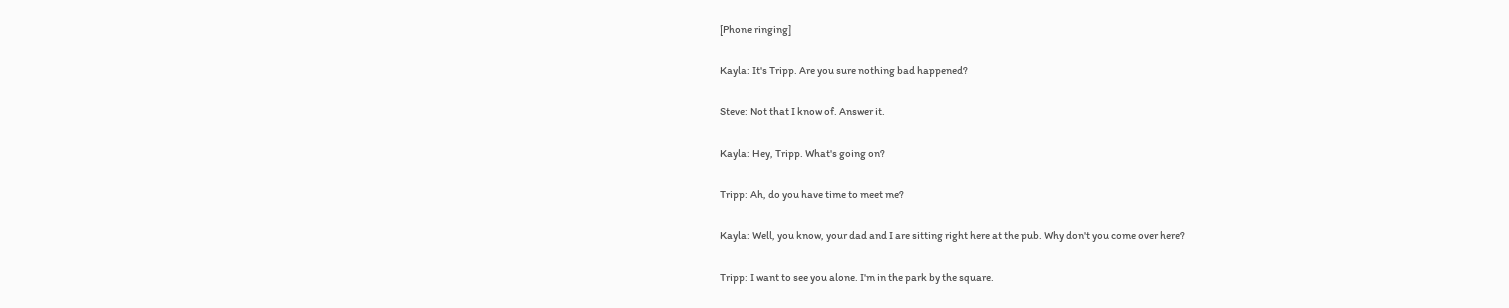[Phone ringing]

Kayla: It's Tripp. Are you sure nothing bad happened?

Steve: Not that I know of. Answer it.

Kayla: Hey, Tripp. What's going on?

Tripp: Ah, do you have time to meet me?

Kayla: Well, you know, your dad and I are sitting right here at the pub. Why don't you come over here?

Tripp: I want to see you alone. I'm in the park by the square.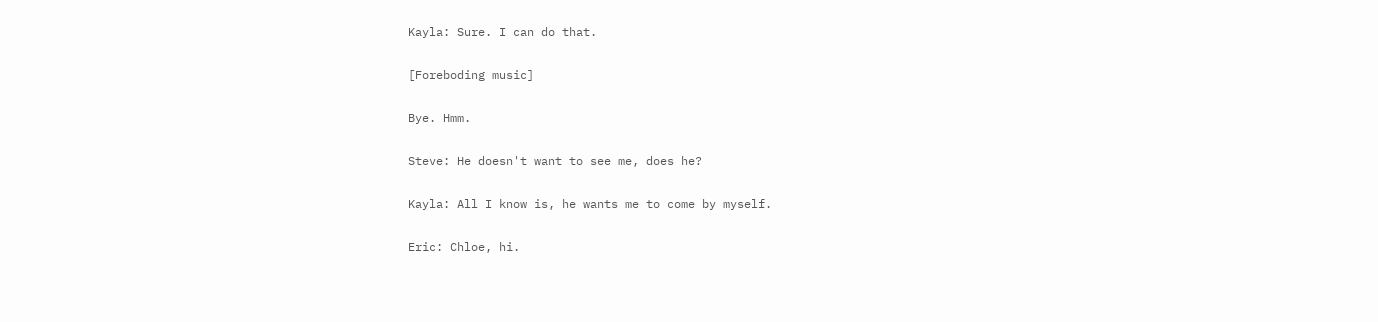Kayla: Sure. I can do that.

[Foreboding music]

Bye. Hmm.

Steve: He doesn't want to see me, does he?

Kayla: All I know is, he wants me to come by myself.

Eric: Chloe, hi.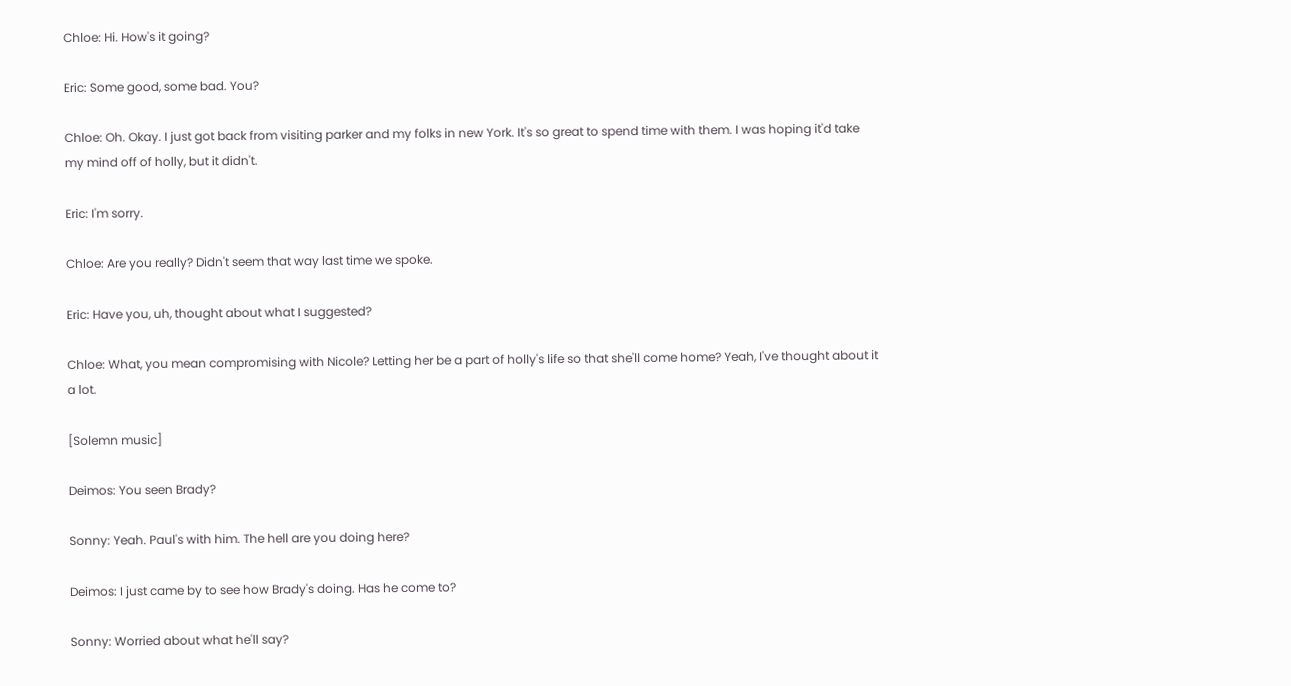Chloe: Hi. How's it going?

Eric: Some good, some bad. You?

Chloe: Oh. Okay. I just got back from visiting parker and my folks in new York. It's so great to spend time with them. I was hoping it'd take my mind off of holly, but it didn't.

Eric: I'm sorry.

Chloe: Are you really? Didn't seem that way last time we spoke.

Eric: Have you, uh, thought about what I suggested?

Chloe: What, you mean compromising with Nicole? Letting her be a part of holly's life so that she'll come home? Yeah, I've thought about it a lot.

[Solemn music]

Deimos: You seen Brady?

Sonny: Yeah. Paul's with him. The hell are you doing here?

Deimos: I just came by to see how Brady's doing. Has he come to?

Sonny: Worried about what he'll say?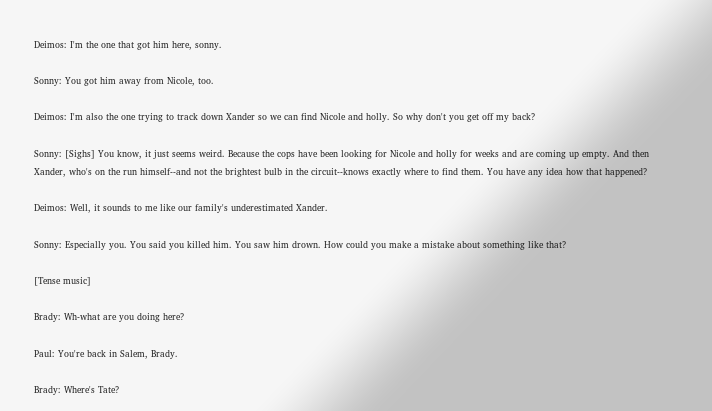Deimos: I'm the one that got him here, sonny.

Sonny: You got him away from Nicole, too.

Deimos: I'm also the one trying to track down Xander so we can find Nicole and holly. So why don't you get off my back?

Sonny: [Sighs] You know, it just seems weird. Because the cops have been looking for Nicole and holly for weeks and are coming up empty. And then Xander, who's on the run himself--and not the brightest bulb in the circuit--knows exactly where to find them. You have any idea how that happened?

Deimos: Well, it sounds to me like our family's underestimated Xander.

Sonny: Especially you. You said you killed him. You saw him drown. How could you make a mistake about something like that?

[Tense music]

Brady: Wh-what are you doing here?

Paul: You're back in Salem, Brady.

Brady: Where's Tate?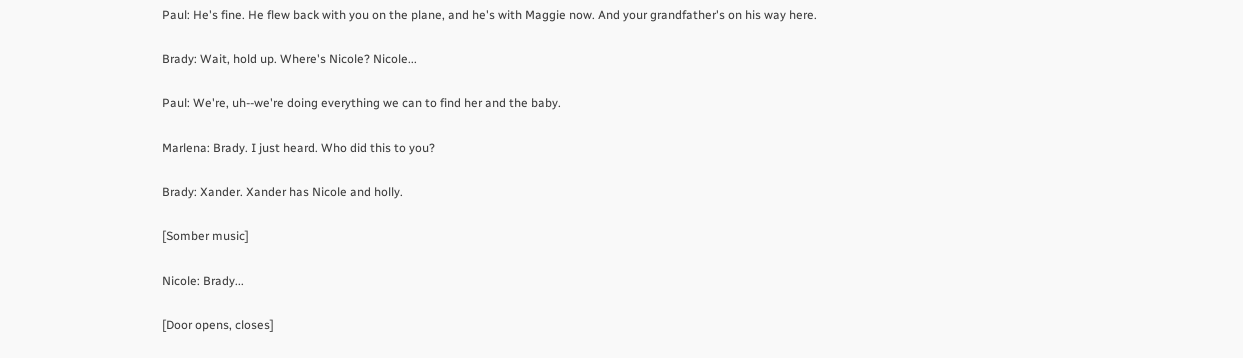Paul: He's fine. He flew back with you on the plane, and he's with Maggie now. And your grandfather's on his way here.

Brady: Wait, hold up. Where's Nicole? Nicole...

Paul: We're, uh--we're doing everything we can to find her and the baby.

Marlena: Brady. I just heard. Who did this to you?

Brady: Xander. Xander has Nicole and holly.

[Somber music]

Nicole: Brady...

[Door opens, closes]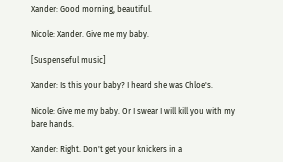Xander: Good morning, beautiful.

Nicole: Xander. Give me my baby.

[Suspenseful music]

Xander: Is this your baby? I heard she was Chloe's.

Nicole: Give me my baby. Or I swear I will kill you with my bare hands.

Xander: Right. Don't get your knickers in a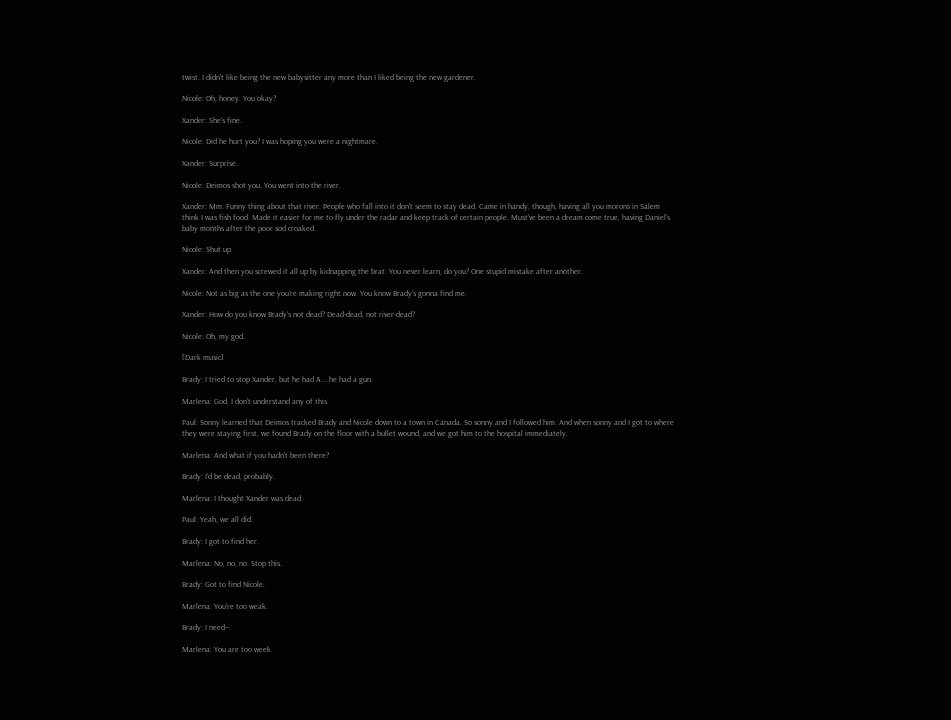twist. I didn't like being the new babysitter any more than I liked being the new gardener.

Nicole: Oh, honey. You okay?

Xander: She's fine.

Nicole: Did he hurt you? I was hoping you were a nightmare.

Xander: Surprise.

Nicole: Deimos shot you. You went into the river.

Xander: Mm. Funny thing about that river. People who fall into it don't seem to stay dead. Came in handy, though, having all you morons in Salem think I was fish food. Made it easier for me to fly under the radar and keep track of certain people. Must've been a dream come true, having Daniel's baby months after the poor sod croaked.

Nicole: Shut up.

Xander: And then you screwed it all up by kidnapping the brat. You never learn, do you? One stupid mistake after another.

Nicole: Not as big as the one you're making right now. You know Brady's gonna find me.

Xander: How do you know Brady's not dead? Dead-dead, not river-dead?

Nicole: Oh, my god.

[Dark music]

Brady: I tried to stop Xander, but he had A... he had a gun.

Marlena: God, I don't understand any of this.

Paul: Sonny learned that Deimos tracked Brady and Nicole down to a town in Canada. So sonny and I followed him. And when sonny and I got to where they were staying first, we found Brady on the floor with a bullet wound, and we got him to the hospital immediately.

Marlena: And what if you hadn't been there?

Brady: I'd be dead, probably.

Marlena: I thought Xander was dead.

Paul: Yeah, we all did.

Brady: I got to find her.

Marlena: No, no, no. Stop this.

Brady: Got to find Nicole.

Marlena: You're too weak.

Brady: I need--

Marlena: You are too week.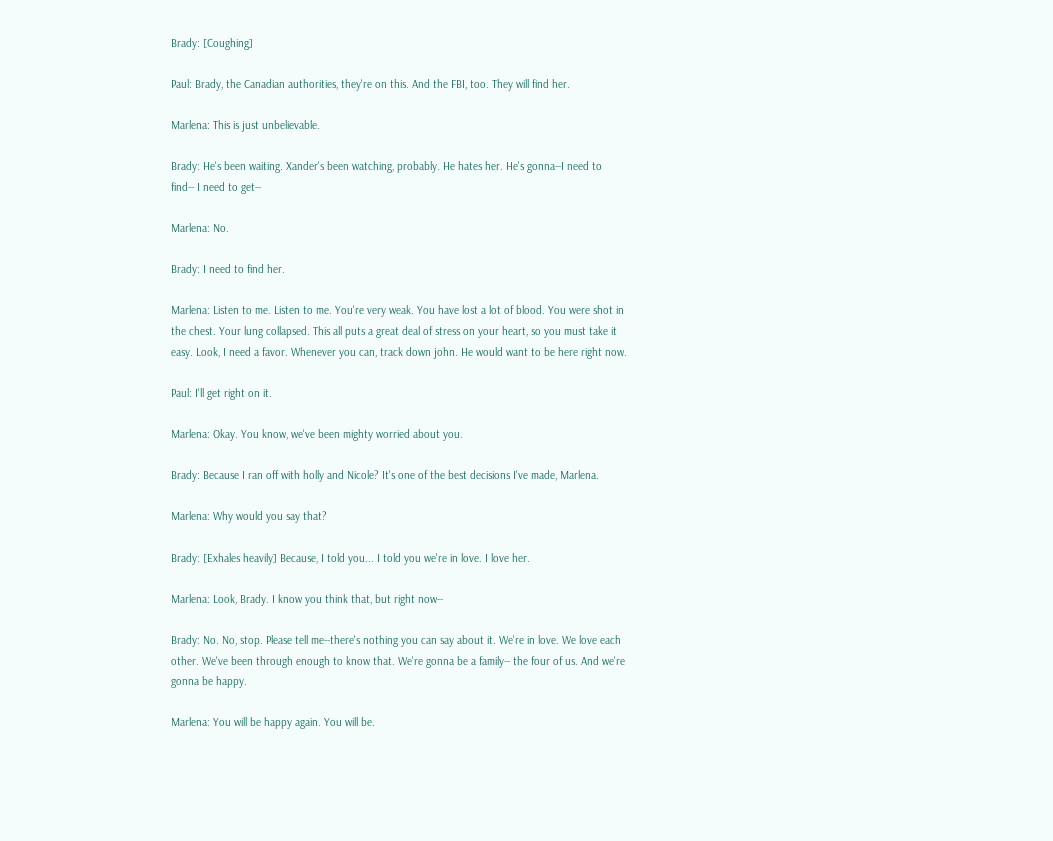Brady: [Coughing]

Paul: Brady, the Canadian authorities, they're on this. And the FBI, too. They will find her.

Marlena: This is just unbelievable.

Brady: He's been waiting. Xander's been watching, probably. He hates her. He's gonna--I need to find-- I need to get--

Marlena: No.

Brady: I need to find her.

Marlena: Listen to me. Listen to me. You're very weak. You have lost a lot of blood. You were shot in the chest. Your lung collapsed. This all puts a great deal of stress on your heart, so you must take it easy. Look, I need a favor. Whenever you can, track down john. He would want to be here right now.

Paul: I'll get right on it.

Marlena: Okay. You know, we've been mighty worried about you.

Brady: Because I ran off with holly and Nicole? It's one of the best decisions I've made, Marlena.

Marlena: Why would you say that?

Brady: [Exhales heavily] Because, I told you... I told you we're in love. I love her.

Marlena: Look, Brady. I know you think that, but right now--

Brady: No. No, stop. Please tell me--there's nothing you can say about it. We're in love. We love each other. We've been through enough to know that. We're gonna be a family-- the four of us. And we're gonna be happy.

Marlena: You will be happy again. You will be.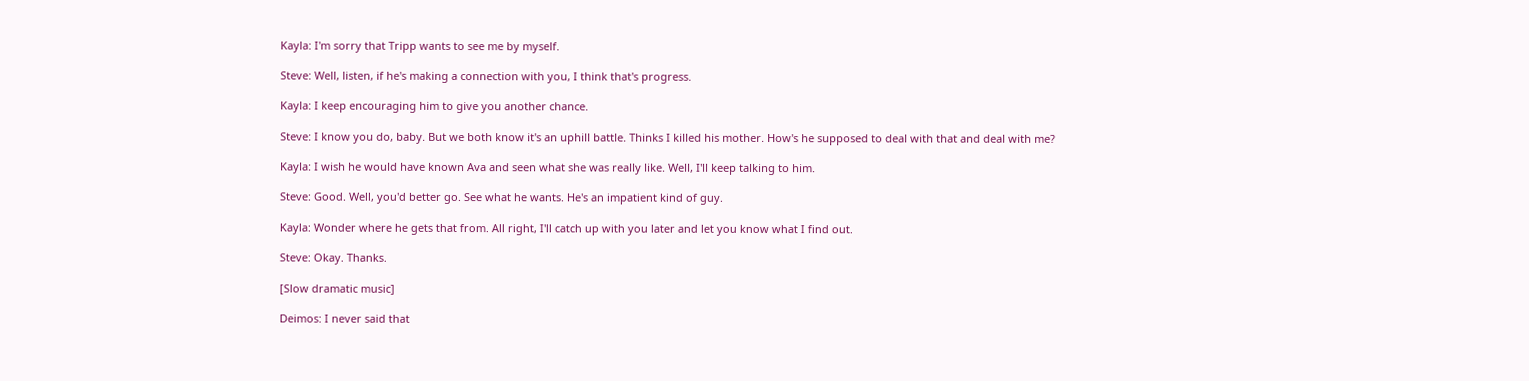Kayla: I'm sorry that Tripp wants to see me by myself.

Steve: Well, listen, if he's making a connection with you, I think that's progress.

Kayla: I keep encouraging him to give you another chance.

Steve: I know you do, baby. But we both know it's an uphill battle. Thinks I killed his mother. How's he supposed to deal with that and deal with me?

Kayla: I wish he would have known Ava and seen what she was really like. Well, I'll keep talking to him.

Steve: Good. Well, you'd better go. See what he wants. He's an impatient kind of guy.

Kayla: Wonder where he gets that from. All right, I'll catch up with you later and let you know what I find out.

Steve: Okay. Thanks.

[Slow dramatic music]

Deimos: I never said that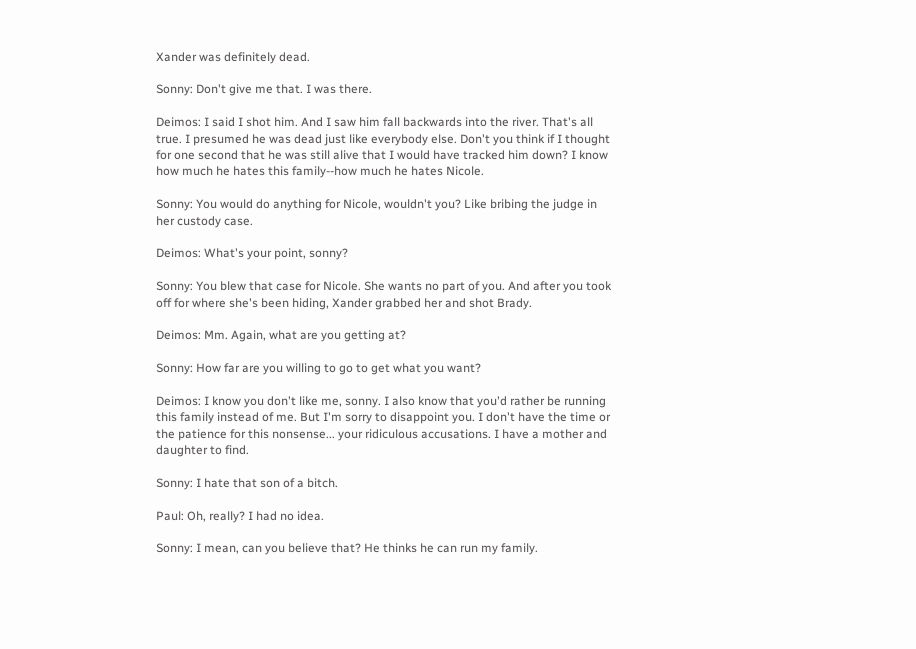Xander was definitely dead.

Sonny: Don't give me that. I was there.

Deimos: I said I shot him. And I saw him fall backwards into the river. That's all true. I presumed he was dead just like everybody else. Don't you think if I thought for one second that he was still alive that I would have tracked him down? I know how much he hates this family--how much he hates Nicole.

Sonny: You would do anything for Nicole, wouldn't you? Like bribing the judge in her custody case.

Deimos: What's your point, sonny?

Sonny: You blew that case for Nicole. She wants no part of you. And after you took off for where she's been hiding, Xander grabbed her and shot Brady.

Deimos: Mm. Again, what are you getting at?

Sonny: How far are you willing to go to get what you want?

Deimos: I know you don't like me, sonny. I also know that you'd rather be running this family instead of me. But I'm sorry to disappoint you. I don't have the time or the patience for this nonsense... your ridiculous accusations. I have a mother and daughter to find.

Sonny: I hate that son of a bitch.

Paul: Oh, really? I had no idea.

Sonny: I mean, can you believe that? He thinks he can run my family.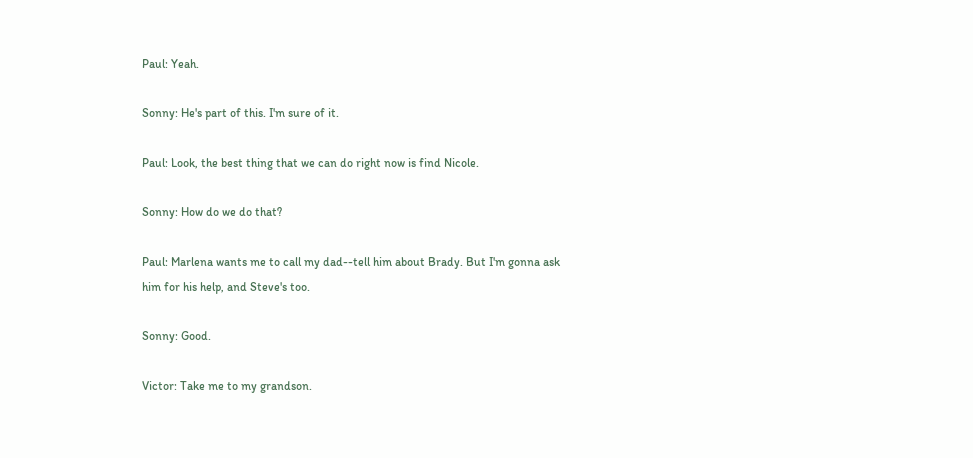Paul: Yeah.

Sonny: He's part of this. I'm sure of it.

Paul: Look, the best thing that we can do right now is find Nicole.

Sonny: How do we do that?

Paul: Marlena wants me to call my dad--tell him about Brady. But I'm gonna ask him for his help, and Steve's too.

Sonny: Good.

Victor: Take me to my grandson.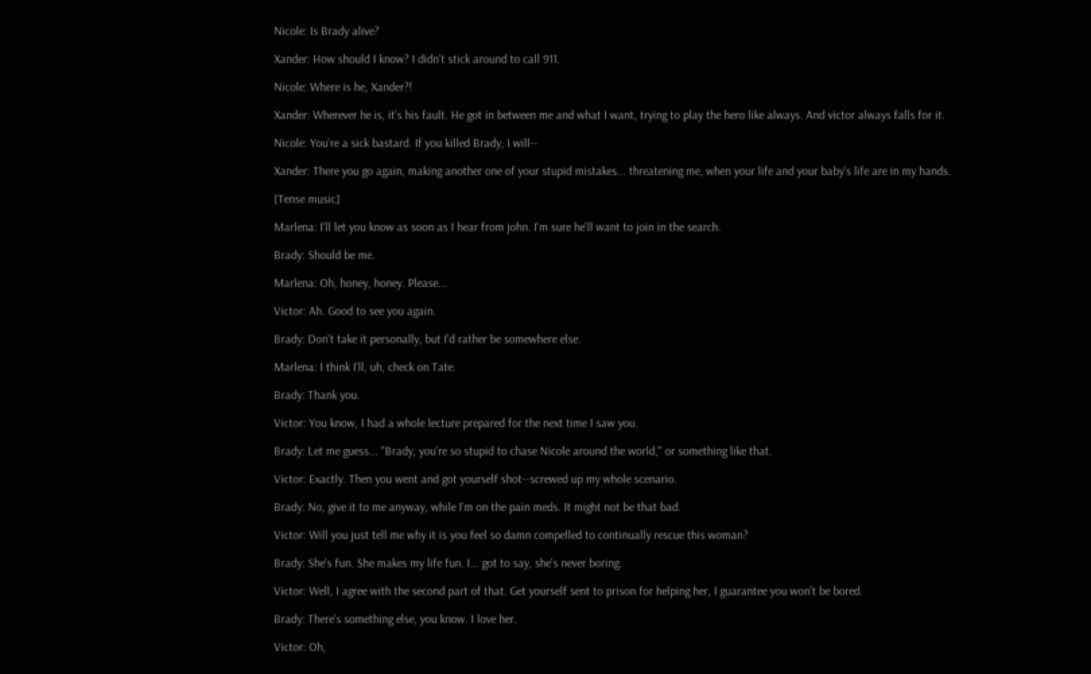Nicole: Is Brady alive?

Xander: How should I know? I didn't stick around to call 911.

Nicole: Where is he, Xander?!

Xander: Wherever he is, it's his fault. He got in between me and what I want, trying to play the hero like always. And victor always falls for it.

Nicole: You're a sick bastard. If you killed Brady, I will--

Xander: There you go again, making another one of your stupid mistakes... threatening me, when your life and your baby's life are in my hands.

[Tense music]

Marlena: I'll let you know as soon as I hear from john. I'm sure he'll want to join in the search.

Brady: Should be me.

Marlena: Oh, honey, honey. Please...

Victor: Ah. Good to see you again.

Brady: Don't take it personally, but I'd rather be somewhere else.

Marlena: I think I'll, uh, check on Tate.

Brady: Thank you.

Victor: You know, I had a whole lecture prepared for the next time I saw you.

Brady: Let me guess... "Brady, you're so stupid to chase Nicole around the world," or something like that.

Victor: Exactly. Then you went and got yourself shot--screwed up my whole scenario.

Brady: No, give it to me anyway, while I'm on the pain meds. It might not be that bad.

Victor: Will you just tell me why it is you feel so damn compelled to continually rescue this woman?

Brady: She's fun. She makes my life fun. I... got to say, she's never boring.

Victor: Well, I agree with the second part of that. Get yourself sent to prison for helping her, I guarantee you won't be bored.

Brady: There's something else, you know. I love her.

Victor: Oh,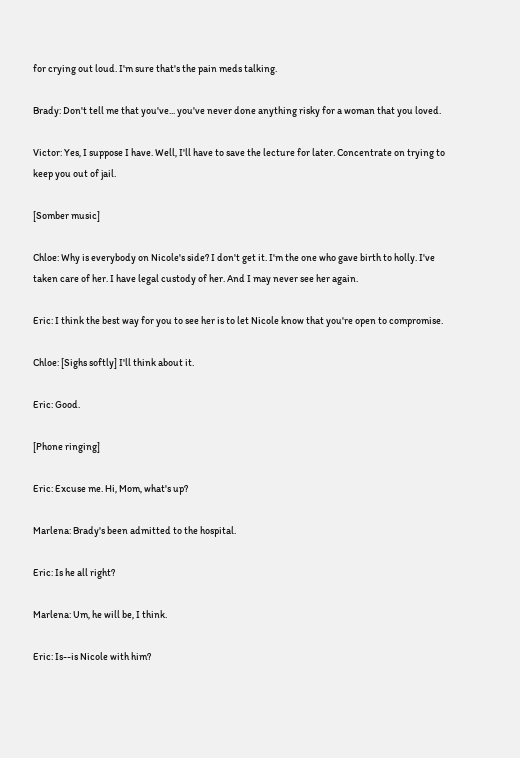for crying out loud. I'm sure that's the pain meds talking.

Brady: Don't tell me that you've... you've never done anything risky for a woman that you loved.

Victor: Yes, I suppose I have. Well, I'll have to save the lecture for later. Concentrate on trying to keep you out of jail.

[Somber music]

Chloe: Why is everybody on Nicole's side? I don't get it. I'm the one who gave birth to holly. I've taken care of her. I have legal custody of her. And I may never see her again.

Eric: I think the best way for you to see her is to let Nicole know that you're open to compromise.

Chloe: [Sighs softly] I'll think about it.

Eric: Good.

[Phone ringing]

Eric: Excuse me. Hi, Mom, what's up?

Marlena: Brady's been admitted to the hospital.

Eric: Is he all right?

Marlena: Um, he will be, I think.

Eric: Is--is Nicole with him?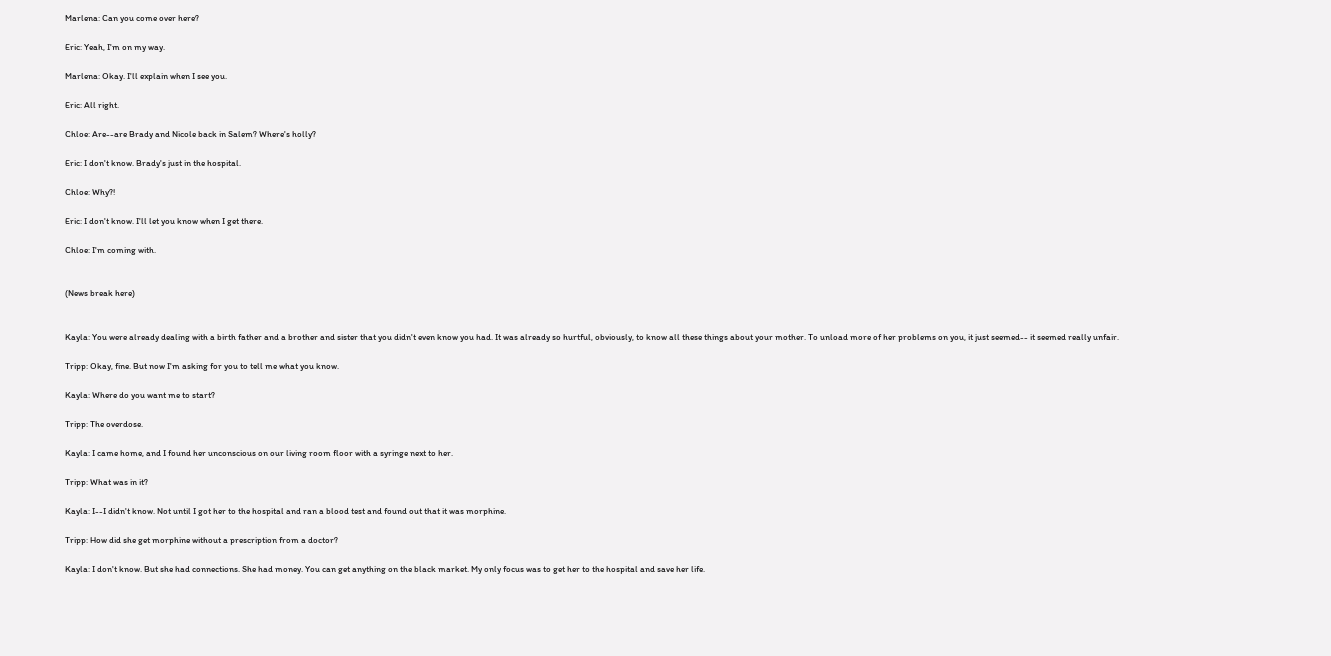Marlena: Can you come over here?

Eric: Yeah, I'm on my way.

Marlena: Okay. I'll explain when I see you.

Eric: All right.

Chloe: Are--are Brady and Nicole back in Salem? Where's holly?

Eric: I don't know. Brady's just in the hospital.

Chloe: Why?!

Eric: I don't know. I'll let you know when I get there.

Chloe: I'm coming with.


(News break here)


Kayla: You were already dealing with a birth father and a brother and sister that you didn't even know you had. It was already so hurtful, obviously, to know all these things about your mother. To unload more of her problems on you, it just seemed-- it seemed really unfair.

Tripp: Okay, fine. But now I'm asking for you to tell me what you know.

Kayla: Where do you want me to start?

Tripp: The overdose.

Kayla: I came home, and I found her unconscious on our living room floor with a syringe next to her.

Tripp: What was in it?

Kayla: I--I didn't know. Not until I got her to the hospital and ran a blood test and found out that it was morphine.

Tripp: How did she get morphine without a prescription from a doctor?

Kayla: I don't know. But she had connections. She had money. You can get anything on the black market. My only focus was to get her to the hospital and save her life.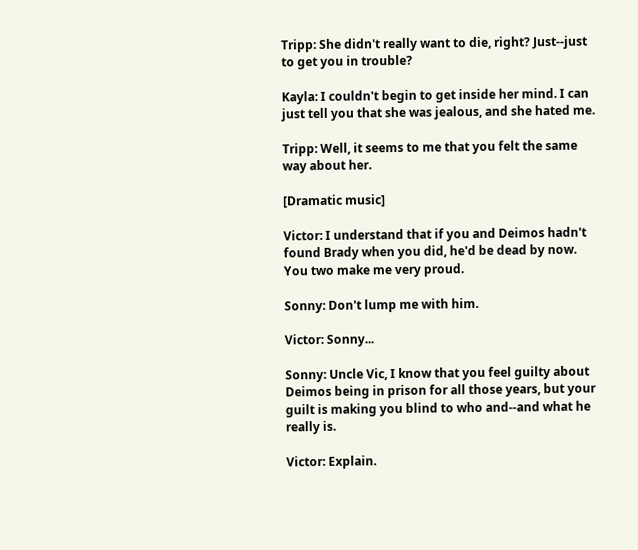Tripp: She didn't really want to die, right? Just--just to get you in trouble?

Kayla: I couldn't begin to get inside her mind. I can just tell you that she was jealous, and she hated me.

Tripp: Well, it seems to me that you felt the same way about her.

[Dramatic music]

Victor: I understand that if you and Deimos hadn't found Brady when you did, he'd be dead by now. You two make me very proud.

Sonny: Don't lump me with him.

Victor: Sonny...

Sonny: Uncle Vic, I know that you feel guilty about Deimos being in prison for all those years, but your guilt is making you blind to who and--and what he really is.

Victor: Explain.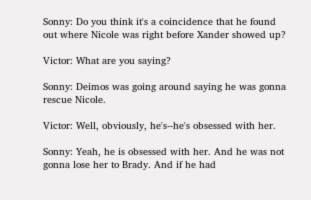Sonny: Do you think it's a coincidence that he found out where Nicole was right before Xander showed up?

Victor: What are you saying?

Sonny: Deimos was going around saying he was gonna rescue Nicole.

Victor: Well, obviously, he's--he's obsessed with her.

Sonny: Yeah, he is obsessed with her. And he was not gonna lose her to Brady. And if he had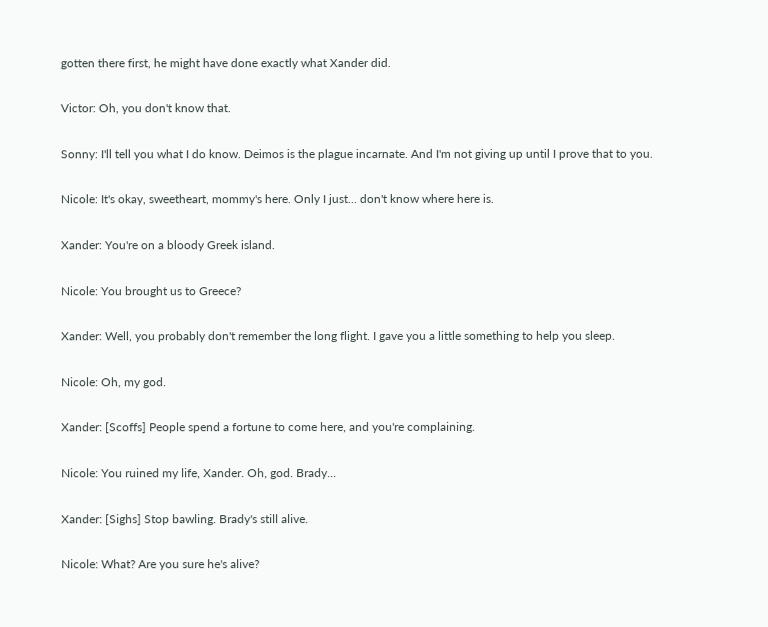gotten there first, he might have done exactly what Xander did.

Victor: Oh, you don't know that.

Sonny: I'll tell you what I do know. Deimos is the plague incarnate. And I'm not giving up until I prove that to you.

Nicole: It's okay, sweetheart, mommy's here. Only I just... don't know where here is.

Xander: You're on a bloody Greek island.

Nicole: You brought us to Greece?

Xander: Well, you probably don't remember the long flight. I gave you a little something to help you sleep.

Nicole: Oh, my god.

Xander: [Scoffs] People spend a fortune to come here, and you're complaining.

Nicole: You ruined my life, Xander. Oh, god. Brady...

Xander: [Sighs] Stop bawling. Brady's still alive.

Nicole: What? Are you sure he's alive?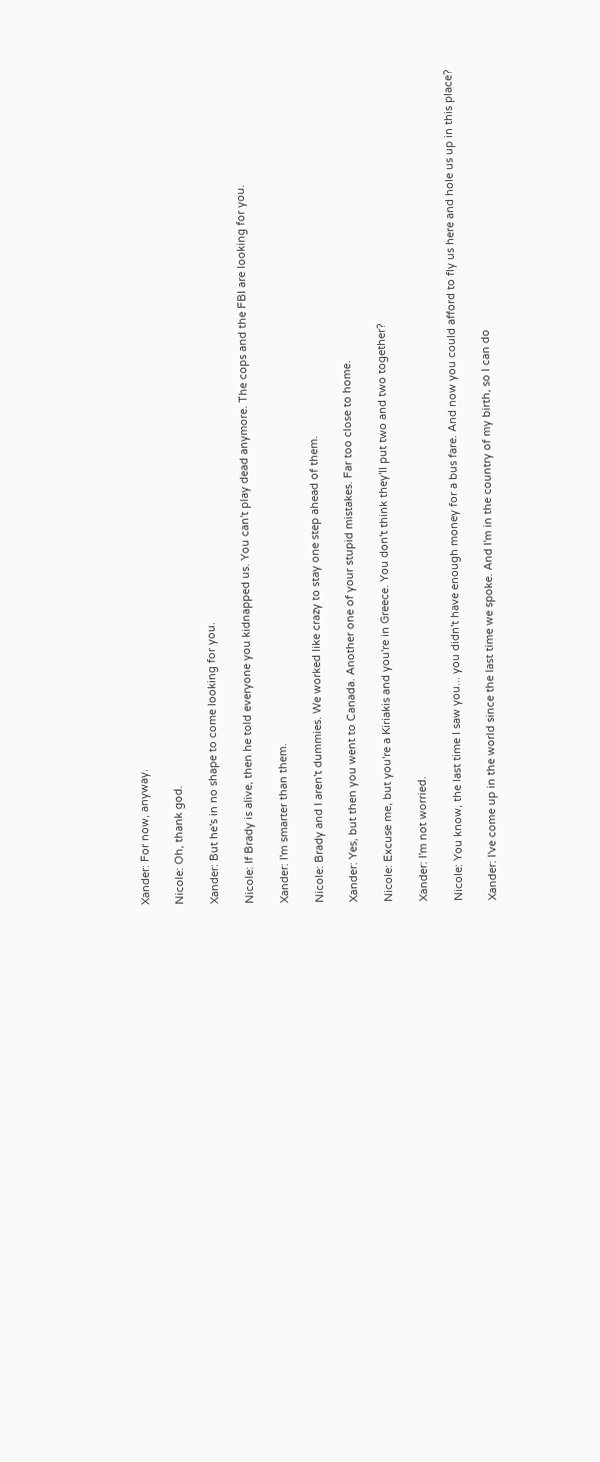Xander: For now, anyway.

Nicole: Oh, thank god.

Xander: But he's in no shape to come looking for you.

Nicole: If Brady is alive, then he told everyone you kidnapped us. You can't play dead anymore. The cops and the FBI are looking for you.

Xander: I'm smarter than them.

Nicole: Brady and I aren't dummies. We worked like crazy to stay one step ahead of them.

Xander: Yes, but then you went to Canada. Another one of your stupid mistakes. Far too close to home.

Nicole: Excuse me, but you're a Kiriakis and you're in Greece. You don't think they'll put two and two together?

Xander: I'm not worried.

Nicole: You know, the last time I saw you... you didn't have enough money for a bus fare. And now you could afford to fly us here and hole us up in this place?

Xander: I've come up in the world since the last time we spoke. And I'm in the country of my birth, so I can do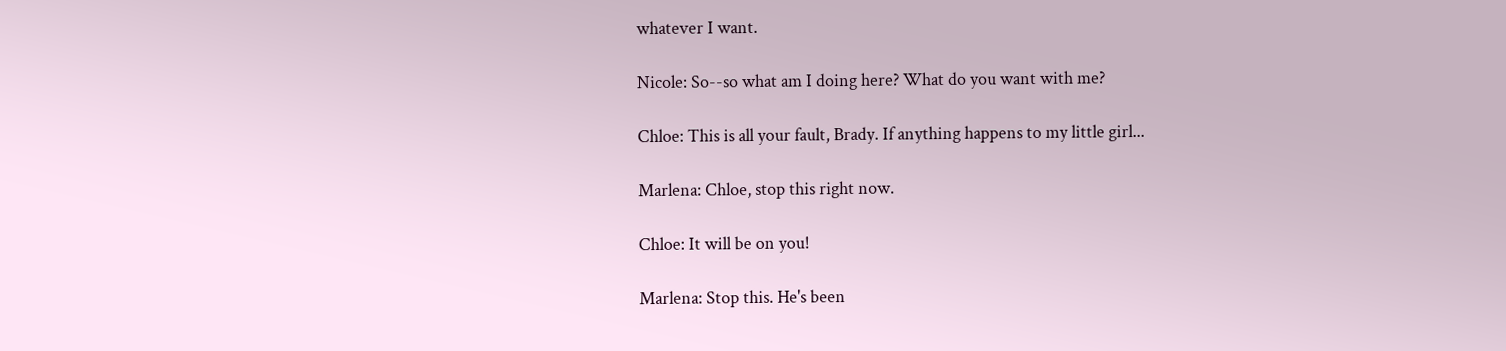whatever I want.

Nicole: So--so what am I doing here? What do you want with me?

Chloe: This is all your fault, Brady. If anything happens to my little girl...

Marlena: Chloe, stop this right now.

Chloe: It will be on you!

Marlena: Stop this. He's been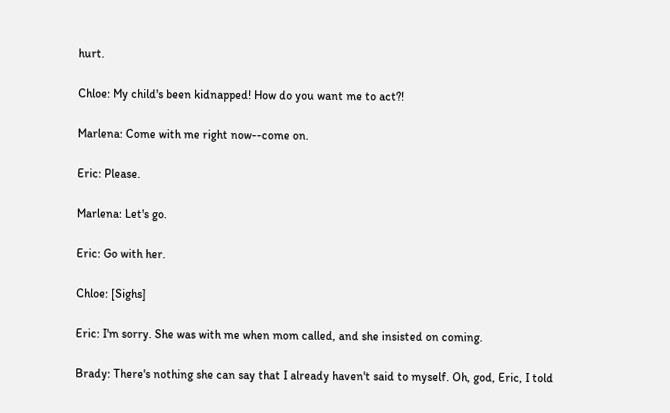hurt.

Chloe: My child's been kidnapped! How do you want me to act?!

Marlena: Come with me right now--come on.

Eric: Please.

Marlena: Let's go.

Eric: Go with her.

Chloe: [Sighs]

Eric: I'm sorry. She was with me when mom called, and she insisted on coming.

Brady: There's nothing she can say that I already haven't said to myself. Oh, god, Eric, I told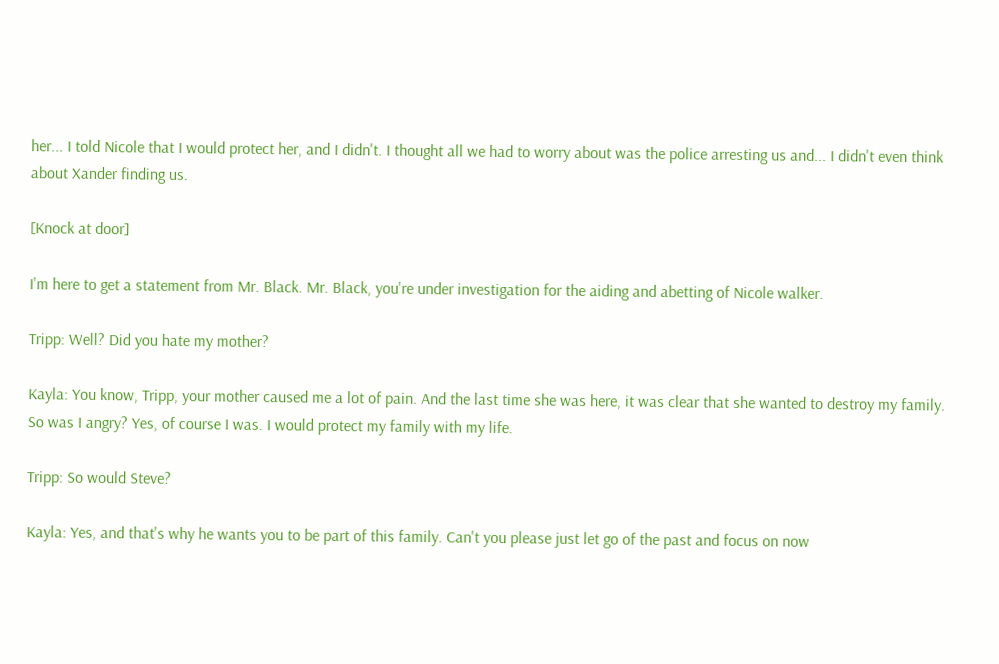her... I told Nicole that I would protect her, and I didn't. I thought all we had to worry about was the police arresting us and... I didn't even think about Xander finding us.

[Knock at door]

I'm here to get a statement from Mr. Black. Mr. Black, you're under investigation for the aiding and abetting of Nicole walker.

Tripp: Well? Did you hate my mother?

Kayla: You know, Tripp, your mother caused me a lot of pain. And the last time she was here, it was clear that she wanted to destroy my family. So was I angry? Yes, of course I was. I would protect my family with my life.

Tripp: So would Steve?

Kayla: Yes, and that's why he wants you to be part of this family. Can't you please just let go of the past and focus on now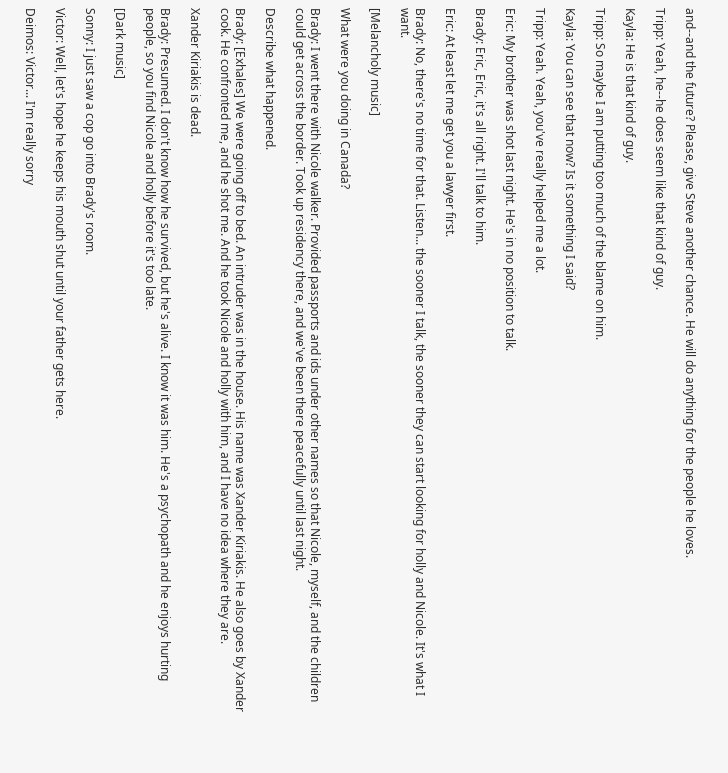and--and the future? Please, give Steve another chance. He will do anything for the people he loves.

Tripp: Yeah, he--he does seem like that kind of guy.

Kayla: He is that kind of guy.

Tripp: So maybe I am putting too much of the blame on him.

Kayla: You can see that now? Is it something I said?

Tripp: Yeah. Yeah, you've really helped me a lot.

Eric: My brother was shot last night. He's in no position to talk.

Brady: Eric, Eric, it's all right. I'll talk to him.

Eric: At least let me get you a lawyer first.

Brady: No, there's no time for that. Listen... the sooner I talk, the sooner they can start looking for holly and Nicole. It's what I want.

[Melancholy music]

What were you doing in Canada?

Brady: I went there with Nicole walker. Provided passports and ids under other names so that Nicole, myself, and the children could get across the border. Took up residency there, and we've been there peacefully until last night.

Describe what happened.

Brady: [Exhales] We were going off to bed. An intruder was in the house. His name was Xander Kiriakis. He also goes by Xander cook. He confronted me, and he shot me. And he took Nicole and holly with him, and I have no idea where they are.

Xander Kiriakis is dead.

Brady: Presumed. I don't know how he survived, but he's alive. I know it was him. He's a psychopath and he enjoys hurting people, so you find Nicole and holly before it's too late.

[Dark music]

Sonny: I just saw a cop go into Brady's room.

Victor: Well, let's hope he keeps his mouth shut until your father gets here.

Deimos: Victor... I'm really sorry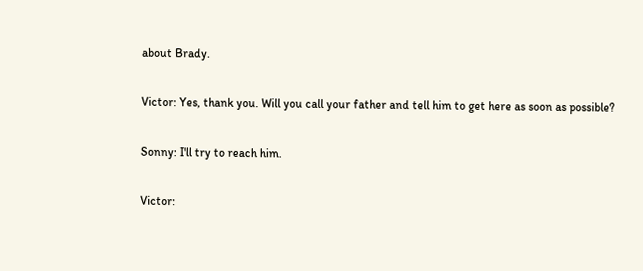about Brady.

Victor: Yes, thank you. Will you call your father and tell him to get here as soon as possible?

Sonny: I'll try to reach him.

Victor: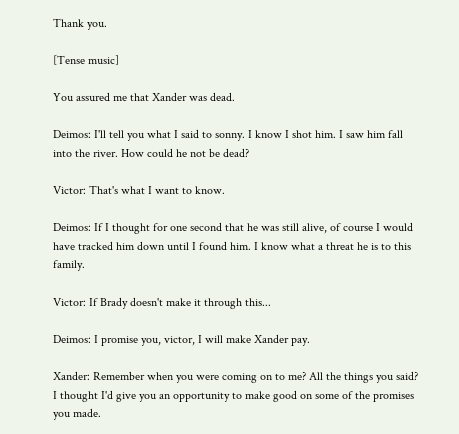Thank you.

[Tense music]

You assured me that Xander was dead.

Deimos: I'll tell you what I said to sonny. I know I shot him. I saw him fall into the river. How could he not be dead?

Victor: That's what I want to know.

Deimos: If I thought for one second that he was still alive, of course I would have tracked him down until I found him. I know what a threat he is to this family.

Victor: If Brady doesn't make it through this...

Deimos: I promise you, victor, I will make Xander pay.

Xander: Remember when you were coming on to me? All the things you said? I thought I'd give you an opportunity to make good on some of the promises you made.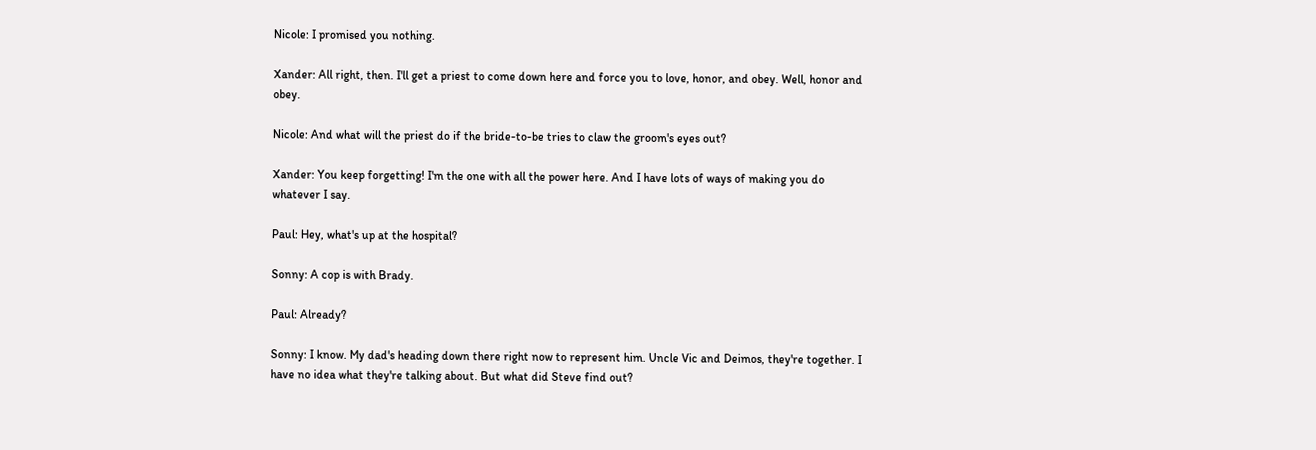Nicole: I promised you nothing.

Xander: All right, then. I'll get a priest to come down here and force you to love, honor, and obey. Well, honor and obey.

Nicole: And what will the priest do if the bride-to-be tries to claw the groom's eyes out?

Xander: You keep forgetting! I'm the one with all the power here. And I have lots of ways of making you do whatever I say.

Paul: Hey, what's up at the hospital?

Sonny: A cop is with Brady.

Paul: Already?

Sonny: I know. My dad's heading down there right now to represent him. Uncle Vic and Deimos, they're together. I have no idea what they're talking about. But what did Steve find out?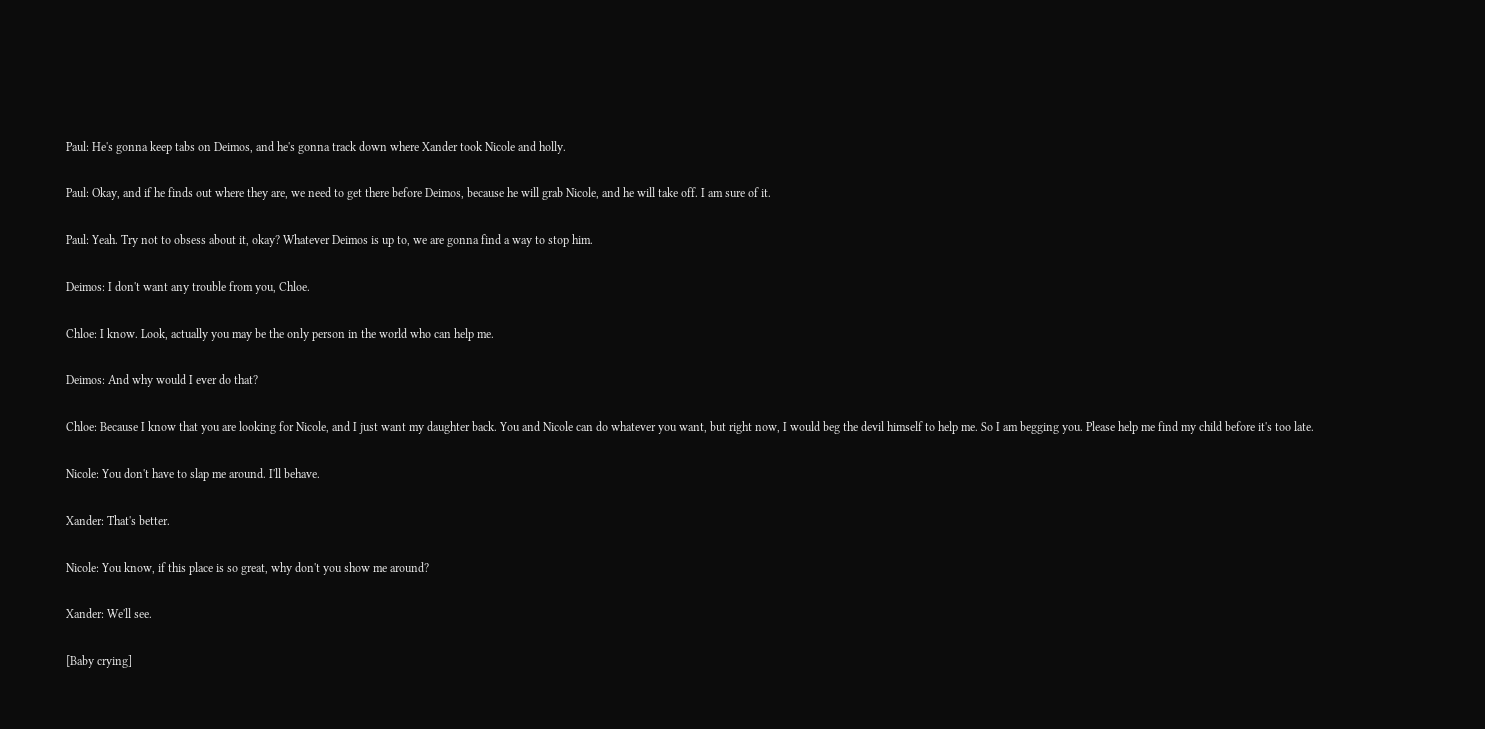Paul: He's gonna keep tabs on Deimos, and he's gonna track down where Xander took Nicole and holly.

Paul: Okay, and if he finds out where they are, we need to get there before Deimos, because he will grab Nicole, and he will take off. I am sure of it.

Paul: Yeah. Try not to obsess about it, okay? Whatever Deimos is up to, we are gonna find a way to stop him.

Deimos: I don't want any trouble from you, Chloe.

Chloe: I know. Look, actually you may be the only person in the world who can help me.

Deimos: And why would I ever do that?

Chloe: Because I know that you are looking for Nicole, and I just want my daughter back. You and Nicole can do whatever you want, but right now, I would beg the devil himself to help me. So I am begging you. Please help me find my child before it's too late.

Nicole: You don't have to slap me around. I'll behave.

Xander: That's better.

Nicole: You know, if this place is so great, why don't you show me around?

Xander: We'll see.

[Baby crying]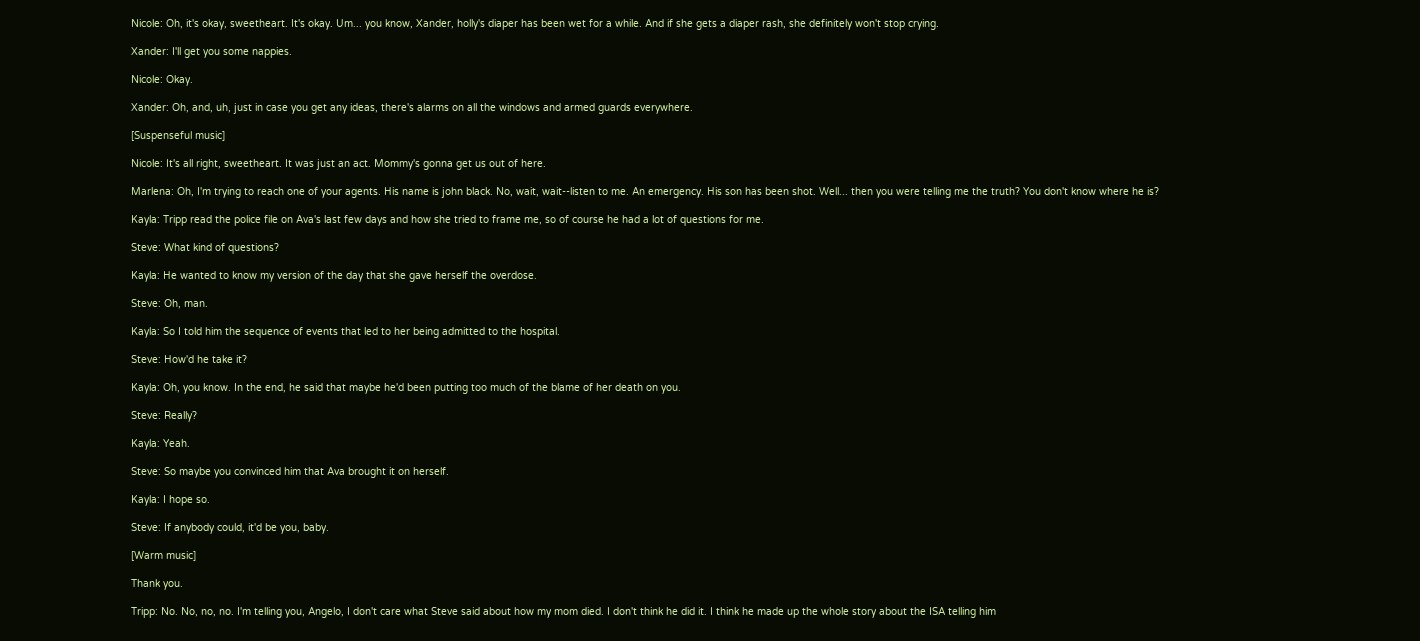Nicole: Oh, it's okay, sweetheart. It's okay. Um... you know, Xander, holly's diaper has been wet for a while. And if she gets a diaper rash, she definitely won't stop crying.

Xander: I'll get you some nappies.

Nicole: Okay.

Xander: Oh, and, uh, just in case you get any ideas, there's alarms on all the windows and armed guards everywhere.

[Suspenseful music]

Nicole: It's all right, sweetheart. It was just an act. Mommy's gonna get us out of here.

Marlena: Oh, I'm trying to reach one of your agents. His name is john black. No, wait, wait--listen to me. An emergency. His son has been shot. Well... then you were telling me the truth? You don't know where he is?

Kayla: Tripp read the police file on Ava's last few days and how she tried to frame me, so of course he had a lot of questions for me.

Steve: What kind of questions?

Kayla: He wanted to know my version of the day that she gave herself the overdose.

Steve: Oh, man.

Kayla: So I told him the sequence of events that led to her being admitted to the hospital.

Steve: How'd he take it?

Kayla: Oh, you know. In the end, he said that maybe he'd been putting too much of the blame of her death on you.

Steve: Really?

Kayla: Yeah.

Steve: So maybe you convinced him that Ava brought it on herself.

Kayla: I hope so.

Steve: If anybody could, it'd be you, baby.

[Warm music]

Thank you.

Tripp: No. No, no, no. I'm telling you, Angelo, I don't care what Steve said about how my mom died. I don't think he did it. I think he made up the whole story about the ISA telling him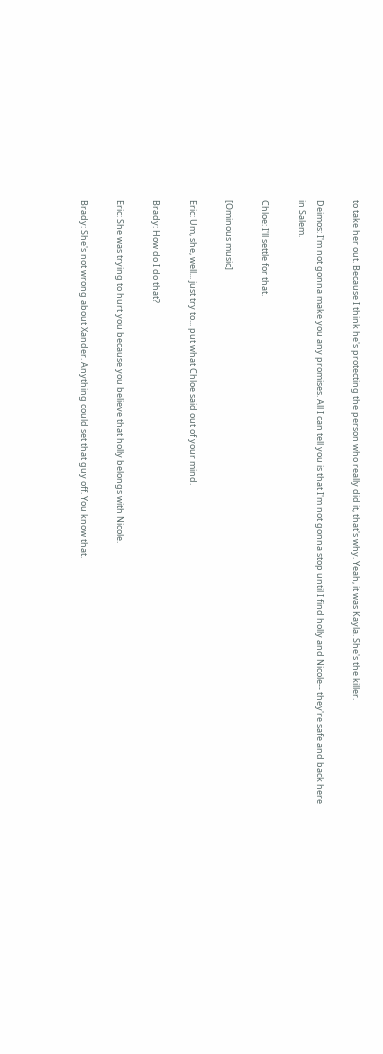to take her out. Because I think he's protecting the person who really did it, that's why. Yeah, it was Kayla. She's the killer.

Deimos: I'm not gonna make you any promises. All I can tell you is that I'm not gonna stop until I find holly and Nicole-- they're safe and back here in Salem.

Chloe: I'll settle for that.

[Ominous music]

Eric: Um, she, well... just try to... put what Chloe said out of your mind.

Brady: How do I do that?

Eric: She was trying to hurt you because you believe that holly belongs with Nicole.

Brady: She's not wrong about Xander. Anything could set that guy off. You know that.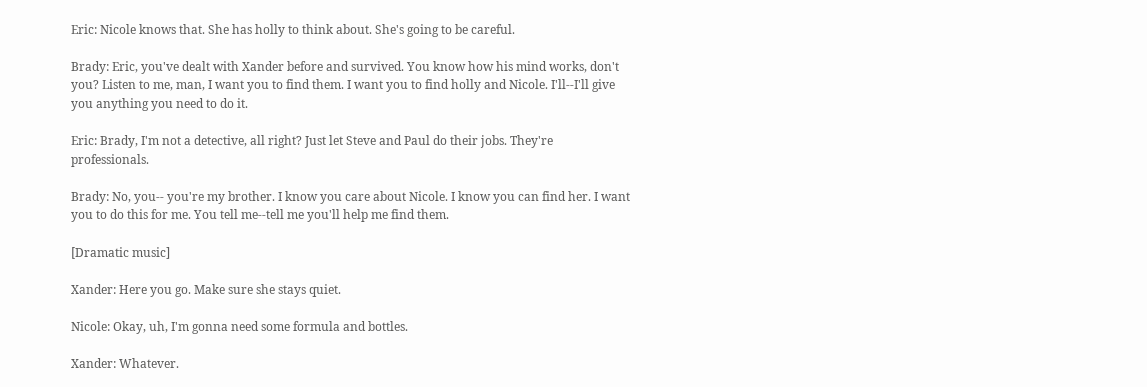Eric: Nicole knows that. She has holly to think about. She's going to be careful.

Brady: Eric, you've dealt with Xander before and survived. You know how his mind works, don't you? Listen to me, man, I want you to find them. I want you to find holly and Nicole. I'll--I'll give you anything you need to do it.

Eric: Brady, I'm not a detective, all right? Just let Steve and Paul do their jobs. They're professionals.

Brady: No, you-- you're my brother. I know you care about Nicole. I know you can find her. I want you to do this for me. You tell me--tell me you'll help me find them.

[Dramatic music]

Xander: Here you go. Make sure she stays quiet.

Nicole: Okay, uh, I'm gonna need some formula and bottles.

Xander: Whatever.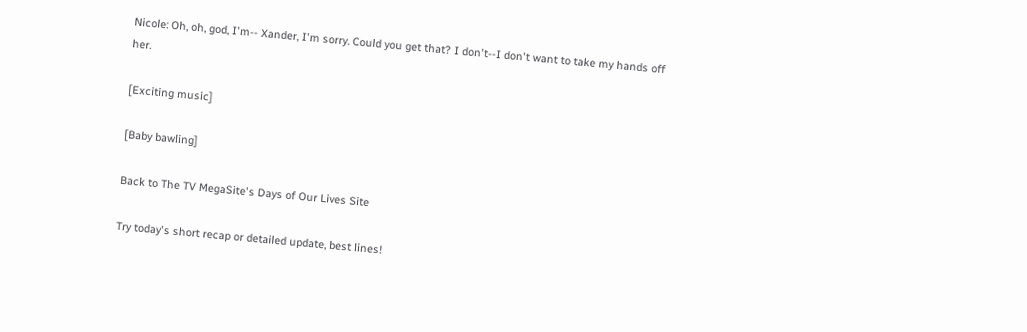Nicole: Oh, oh, god, I'm-- Xander, I'm sorry. Could you get that? I don't--I don't want to take my hands off her.

[Exciting music]

[Baby bawling]

Back to The TV MegaSite's Days of Our Lives Site

Try today's short recap or detailed update, best lines!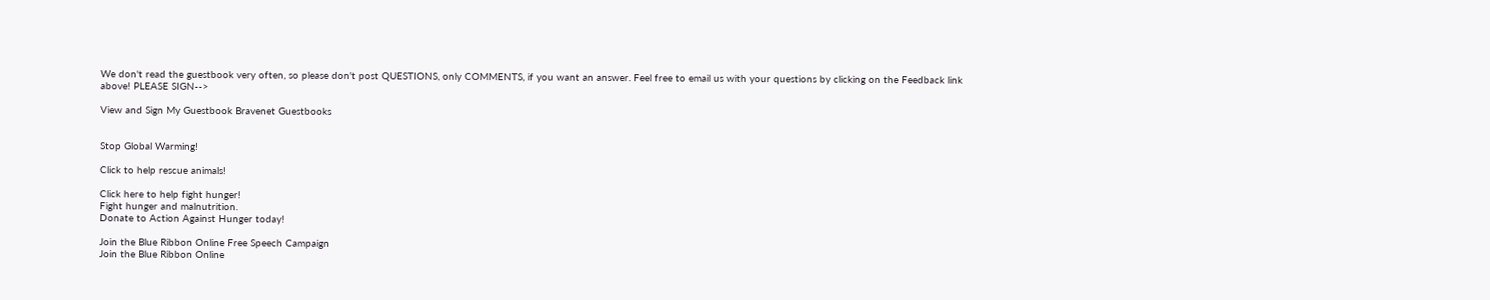We don't read the guestbook very often, so please don't post QUESTIONS, only COMMENTS, if you want an answer. Feel free to email us with your questions by clicking on the Feedback link above! PLEASE SIGN-->

View and Sign My Guestbook Bravenet Guestbooks


Stop Global Warming!

Click to help rescue animals!

Click here to help fight hunger!
Fight hunger and malnutrition.
Donate to Action Against Hunger today!

Join the Blue Ribbon Online Free Speech Campaign
Join the Blue Ribbon Online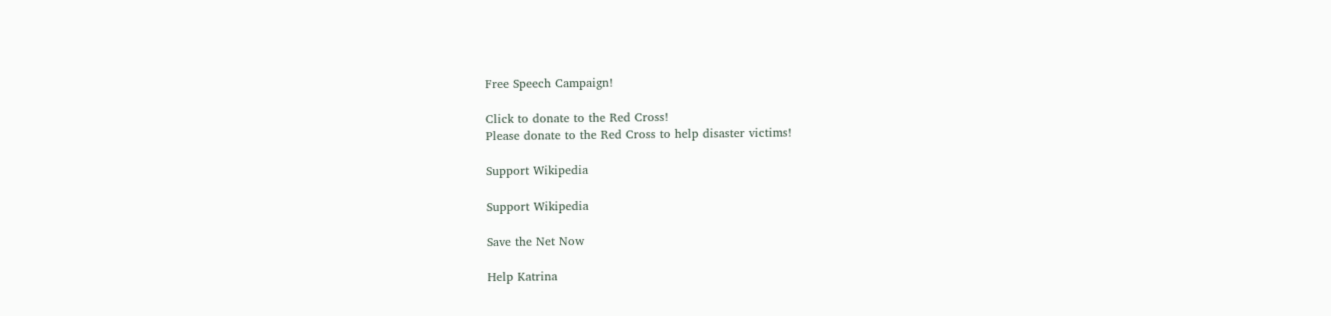Free Speech Campaign!

Click to donate to the Red Cross!
Please donate to the Red Cross to help disaster victims!

Support Wikipedia

Support Wikipedia

Save the Net Now

Help Katrina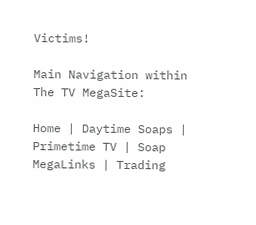Victims!

Main Navigation within The TV MegaSite:

Home | Daytime Soaps | Primetime TV | Soap MegaLinks | Trading